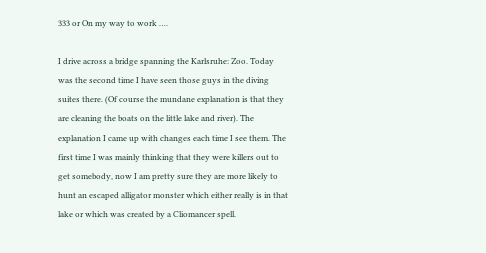333 or On my way to work ….

I drive across a bridge spanning the Karlsruhe: Zoo. Today was the second time I have seen those guys in the diving suites there. (Of course the mundane explanation is that they are cleaning the boats on the little lake and river). The explanation I came up with changes each time I see them. The first time I was mainly thinking that they were killers out to get somebody, now I am pretty sure they are more likely to hunt an escaped alligator monster which either really is in that lake or which was created by a Cliomancer spell.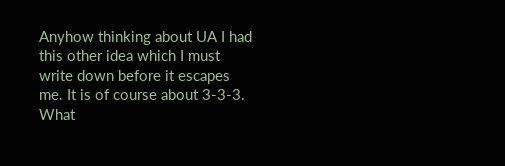Anyhow thinking about UA I had this other idea which I must write down before it escapes me. It is of course about 3-3-3. What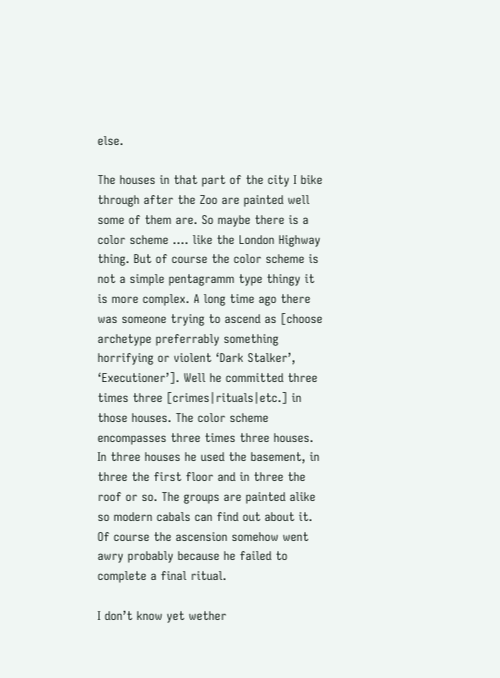else.

The houses in that part of the city I bike through after the Zoo are painted well some of them are. So maybe there is a color scheme …. like the London Highway thing. But of course the color scheme is not a simple pentagramm type thingy it is more complex. A long time ago there was someone trying to ascend as [choose archetype preferrably something horrifying or violent ‘Dark Stalker’, ‘Executioner’]. Well he committed three times three [crimes|rituals|etc.] in those houses. The color scheme encompasses three times three houses. In three houses he used the basement, in three the first floor and in three the roof or so. The groups are painted alike so modern cabals can find out about it. Of course the ascension somehow went awry probably because he failed to complete a final ritual.

I don’t know yet wether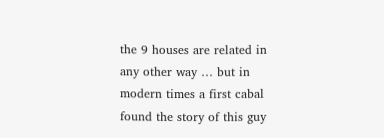the 9 houses are related in any other way … but in modern times a first cabal found the story of this guy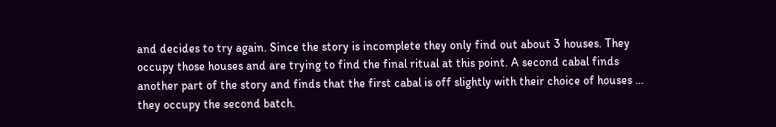and decides to try again. Since the story is incomplete they only find out about 3 houses. They occupy those houses and are trying to find the final ritual at this point. A second cabal finds another part of the story and finds that the first cabal is off slightly with their choice of houses … they occupy the second batch.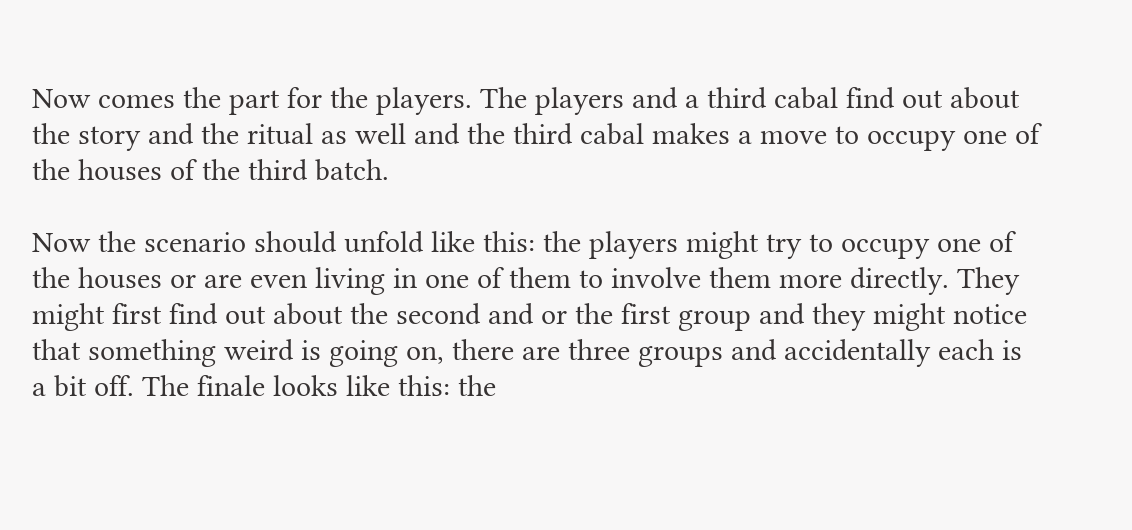Now comes the part for the players. The players and a third cabal find out about the story and the ritual as well and the third cabal makes a move to occupy one of the houses of the third batch.

Now the scenario should unfold like this: the players might try to occupy one of the houses or are even living in one of them to involve them more directly. They might first find out about the second and or the first group and they might notice that something weird is going on, there are three groups and accidentally each is a bit off. The finale looks like this: the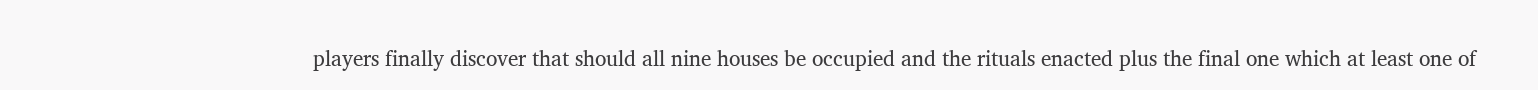players finally discover that should all nine houses be occupied and the rituals enacted plus the final one which at least one of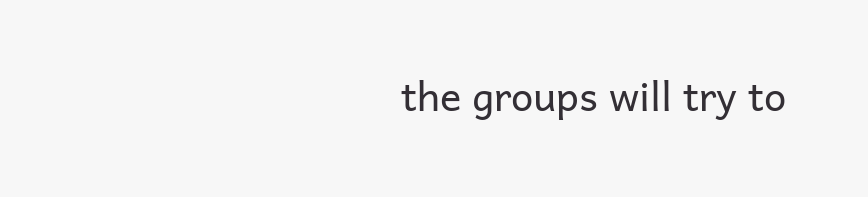the groups will try to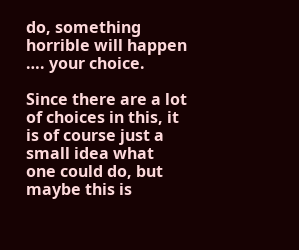do, something horrible will happen …. your choice.

Since there are a lot of choices in this, it is of course just a small idea what one could do, but maybe this is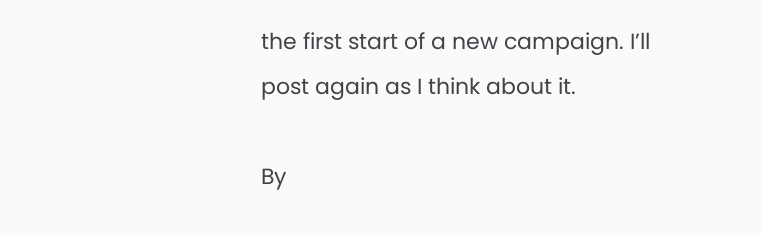the first start of a new campaign. I’ll post again as I think about it.

By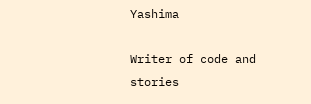Yashima

Writer of code and stories